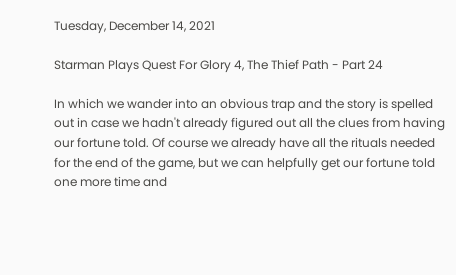Tuesday, December 14, 2021

Starman Plays Quest For Glory 4, The Thief Path - Part 24

In which we wander into an obvious trap and the story is spelled out in case we hadn't already figured out all the clues from having our fortune told. Of course we already have all the rituals needed for the end of the game, but we can helpfully get our fortune told one more time and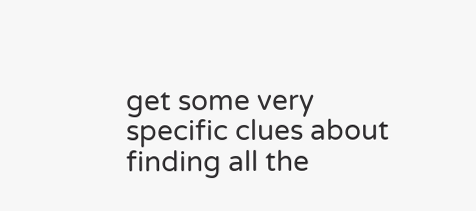get some very specific clues about finding all the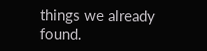things we already found.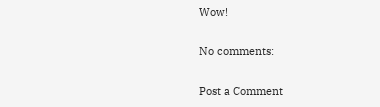Wow!

No comments:

Post a Comment